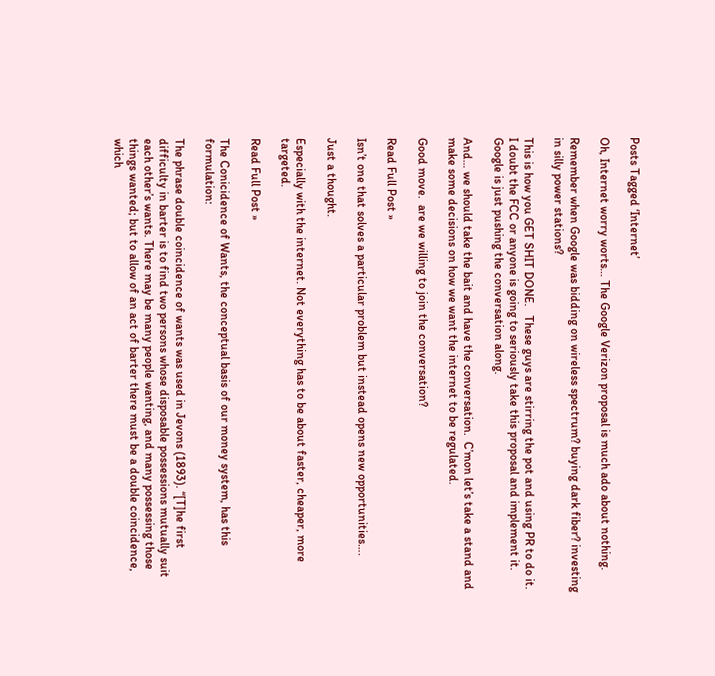Posts Tagged ‘Internet’

Oh, Internet worry worts… The Google Verizon proposal is much ado about nothing.

Remember when Google was bidding on wireless spectrum? buying dark fiber? investing in silly power stations?

This is how you GET SHIT DONE.   These guys are stirring the pot and using PR to do it.  I doubt the FCC or anyone is going to seriously take this proposal and implement it.   Google is just pushing the conversation along.

And… we should take the bait and have the conversation.  C’mon let’s take a stand and make some decisions on how we want the internet to be regulated.

Good move.  are we willing to join the conversation?

Read Full Post »

Isn’t one that solves a particular problem but instead opens new opportunities….

Just a thought.

Especially with the internet. Not everything has to be about faster, cheaper, more targeted.

Read Full Post »

The Conicidence of Wants, the conceptual basis of our money system, has this formulation:

The phrase double coincidence of wants was used in Jevons (1893). “[T]he first difficulty in barter is to find two persons whose disposable possessions mutually suit each other’s wants. There may be many people wanting, and many possessing those things wanted; but to allow of an act of barter there must be a double coincidence, which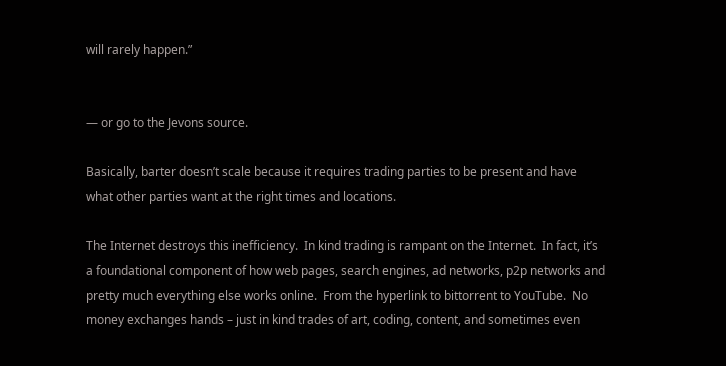will rarely happen.”


— or go to the Jevons source.

Basically, barter doesn’t scale because it requires trading parties to be present and have what other parties want at the right times and locations.

The Internet destroys this inefficiency.  In kind trading is rampant on the Internet.  In fact, it’s a foundational component of how web pages, search engines, ad networks, p2p networks and pretty much everything else works online.  From the hyperlink to bittorrent to YouTube.  No money exchanges hands – just in kind trades of art, coding, content, and sometimes even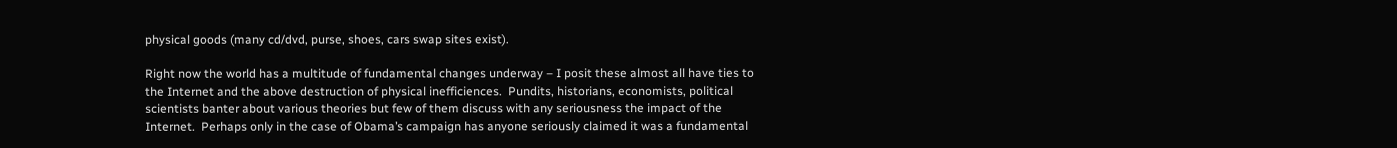physical goods (many cd/dvd, purse, shoes, cars swap sites exist).

Right now the world has a multitude of fundamental changes underway – I posit these almost all have ties to the Internet and the above destruction of physical inefficiences.  Pundits, historians, economists, political scientists banter about various theories but few of them discuss with any seriousness the impact of the Internet.  Perhaps only in the case of Obama’s campaign has anyone seriously claimed it was a fundamental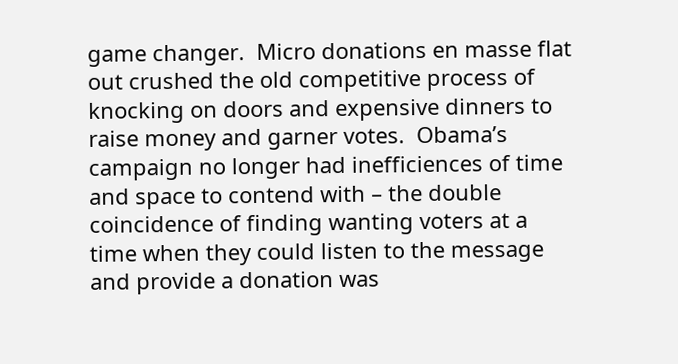game changer.  Micro donations en masse flat out crushed the old competitive process of knocking on doors and expensive dinners to raise money and garner votes.  Obama’s campaign no longer had inefficiences of time and space to contend with – the double coincidence of finding wanting voters at a time when they could listen to the message and provide a donation was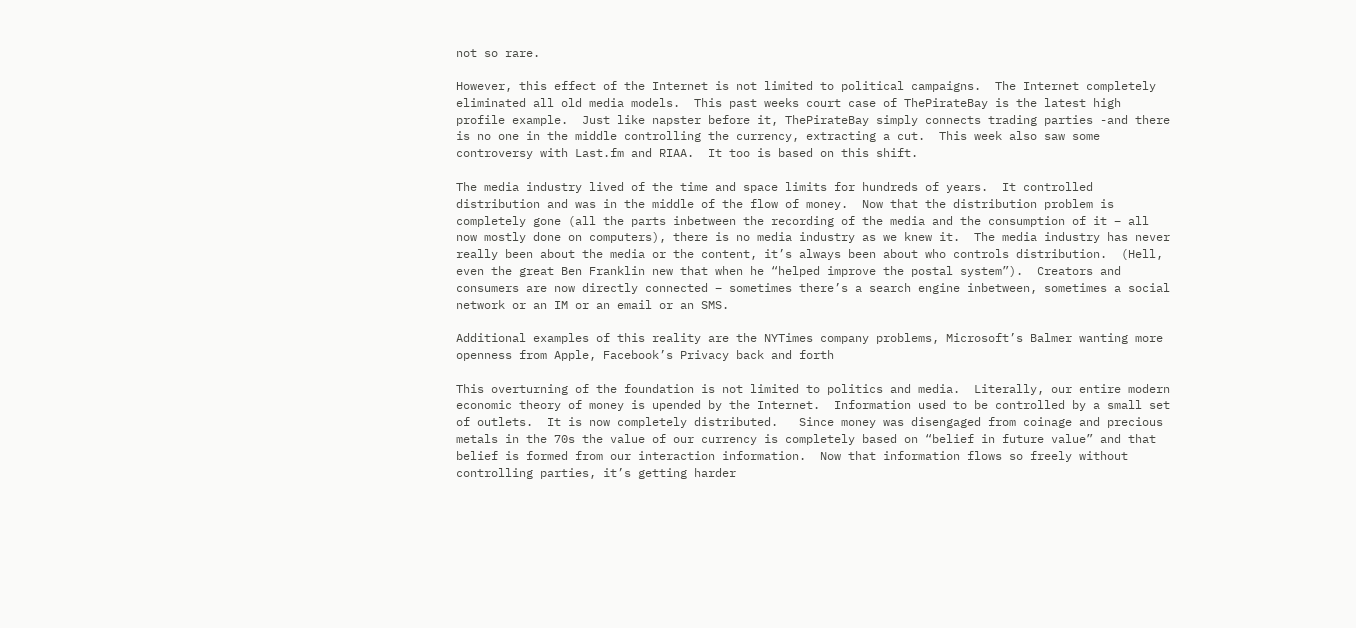not so rare.

However, this effect of the Internet is not limited to political campaigns.  The Internet completely eliminated all old media models.  This past weeks court case of ThePirateBay is the latest high profile example.  Just like napster before it, ThePirateBay simply connects trading parties -and there is no one in the middle controlling the currency, extracting a cut.  This week also saw some controversy with Last.fm and RIAA.  It too is based on this shift.

The media industry lived of the time and space limits for hundreds of years.  It controlled distribution and was in the middle of the flow of money.  Now that the distribution problem is completely gone (all the parts inbetween the recording of the media and the consumption of it – all now mostly done on computers), there is no media industry as we knew it.  The media industry has never really been about the media or the content, it’s always been about who controls distribution.  (Hell, even the great Ben Franklin new that when he “helped improve the postal system”).  Creators and consumers are now directly connected – sometimes there’s a search engine inbetween, sometimes a social network or an IM or an email or an SMS.

Additional examples of this reality are the NYTimes company problems, Microsoft’s Balmer wanting more openness from Apple, Facebook’s Privacy back and forth

This overturning of the foundation is not limited to politics and media.  Literally, our entire modern economic theory of money is upended by the Internet.  Information used to be controlled by a small set of outlets.  It is now completely distributed.   Since money was disengaged from coinage and precious metals in the 70s the value of our currency is completely based on “belief in future value” and that belief is formed from our interaction information.  Now that information flows so freely without controlling parties, it’s getting harder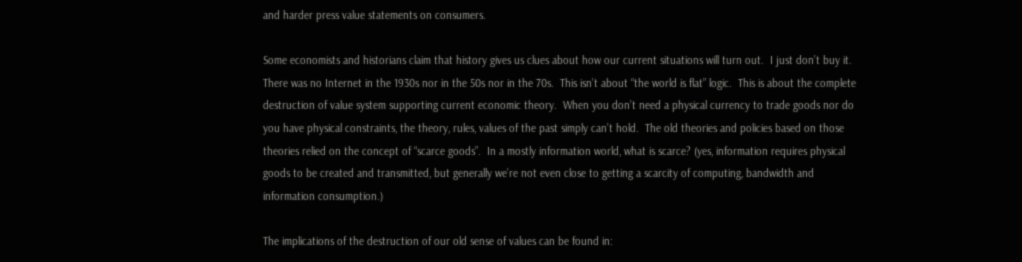and harder press value statements on consumers.

Some economists and historians claim that history gives us clues about how our current situations will turn out.  I just don’t buy it.  There was no Internet in the 1930s nor in the 50s nor in the 70s.  This isn’t about “the world is flat” logic.  This is about the complete destruction of value system supporting current economic theory.  When you don’t need a physical currency to trade goods nor do you have physical constraints, the theory, rules, values of the past simply can’t hold.  The old theories and policies based on those theories relied on the concept of “scarce goods”.  In a mostly information world, what is scarce? (yes, information requires physical goods to be created and transmitted, but generally we’re not even close to getting a scarcity of computing, bandwidth and information consumption.)

The implications of the destruction of our old sense of values can be found in: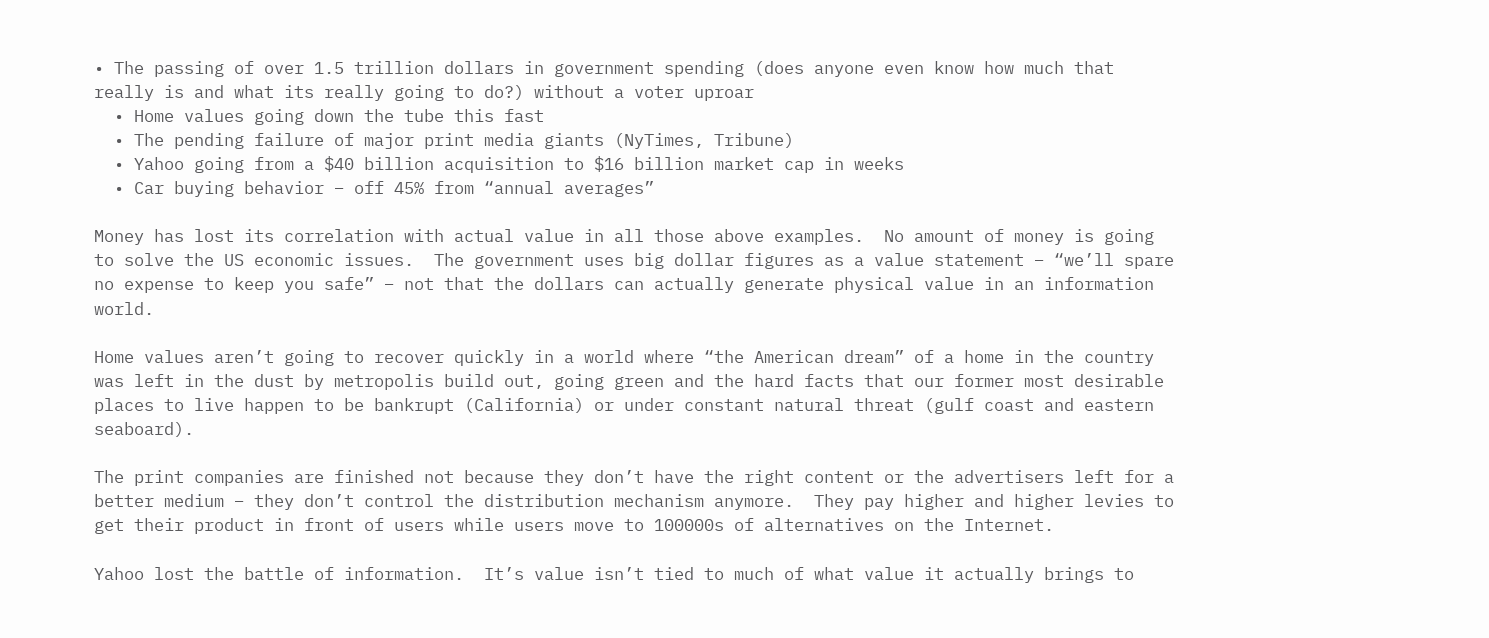• The passing of over 1.5 trillion dollars in government spending (does anyone even know how much that really is and what its really going to do?) without a voter uproar
  • Home values going down the tube this fast
  • The pending failure of major print media giants (NyTimes, Tribune)
  • Yahoo going from a $40 billion acquisition to $16 billion market cap in weeks
  • Car buying behavior – off 45% from “annual averages”

Money has lost its correlation with actual value in all those above examples.  No amount of money is going to solve the US economic issues.  The government uses big dollar figures as a value statement – “we’ll spare no expense to keep you safe” – not that the dollars can actually generate physical value in an information world.

Home values aren’t going to recover quickly in a world where “the American dream” of a home in the country was left in the dust by metropolis build out, going green and the hard facts that our former most desirable places to live happen to be bankrupt (California) or under constant natural threat (gulf coast and eastern seaboard).

The print companies are finished not because they don’t have the right content or the advertisers left for a better medium – they don’t control the distribution mechanism anymore.  They pay higher and higher levies to get their product in front of users while users move to 100000s of alternatives on the Internet.

Yahoo lost the battle of information.  It’s value isn’t tied to much of what value it actually brings to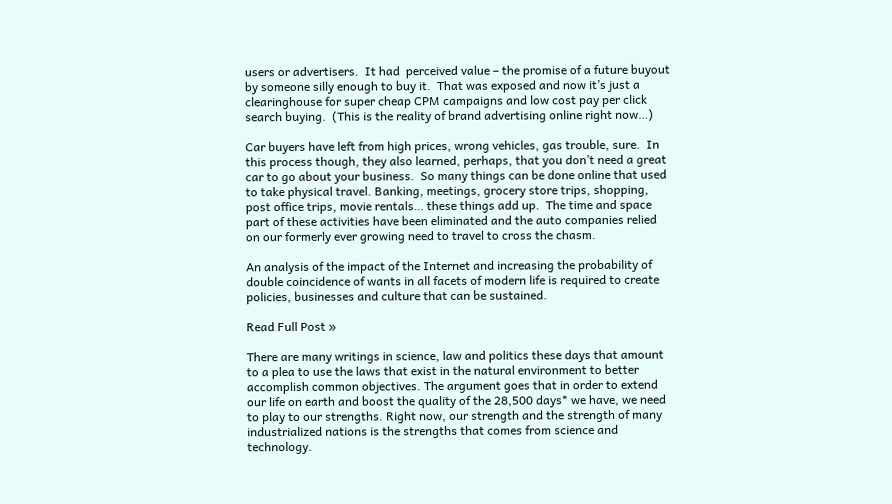users or advertisers.  It had  perceived value – the promise of a future buyout by someone silly enough to buy it.  That was exposed and now it’s just a clearinghouse for super cheap CPM campaigns and low cost pay per click search buying.  (This is the reality of brand advertising online right now…)

Car buyers have left from high prices, wrong vehicles, gas trouble, sure.  In this process though, they also learned, perhaps, that you don’t need a great car to go about your business.  So many things can be done online that used to take physical travel. Banking, meetings, grocery store trips, shopping, post office trips, movie rentals… these things add up.  The time and space part of these activities have been eliminated and the auto companies relied on our formerly ever growing need to travel to cross the chasm.

An analysis of the impact of the Internet and increasing the probability of double coincidence of wants in all facets of modern life is required to create policies, businesses and culture that can be sustained.

Read Full Post »

There are many writings in science, law and politics these days that amount to a plea to use the laws that exist in the natural environment to better accomplish common objectives. The argument goes that in order to extend our life on earth and boost the quality of the 28,500 days* we have, we need to play to our strengths. Right now, our strength and the strength of many industrialized nations is the strengths that comes from science and technology.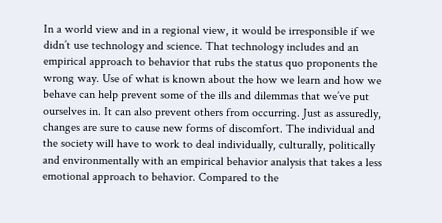In a world view and in a regional view, it would be irresponsible if we didn’t use technology and science. That technology includes and an empirical approach to behavior that rubs the status quo proponents the wrong way. Use of what is known about the how we learn and how we behave can help prevent some of the ills and dilemmas that we’ve put ourselves in. It can also prevent others from occurring. Just as assuredly, changes are sure to cause new forms of discomfort. The individual and the society will have to work to deal individually, culturally, politically and environmentally with an empirical behavior analysis that takes a less emotional approach to behavior. Compared to the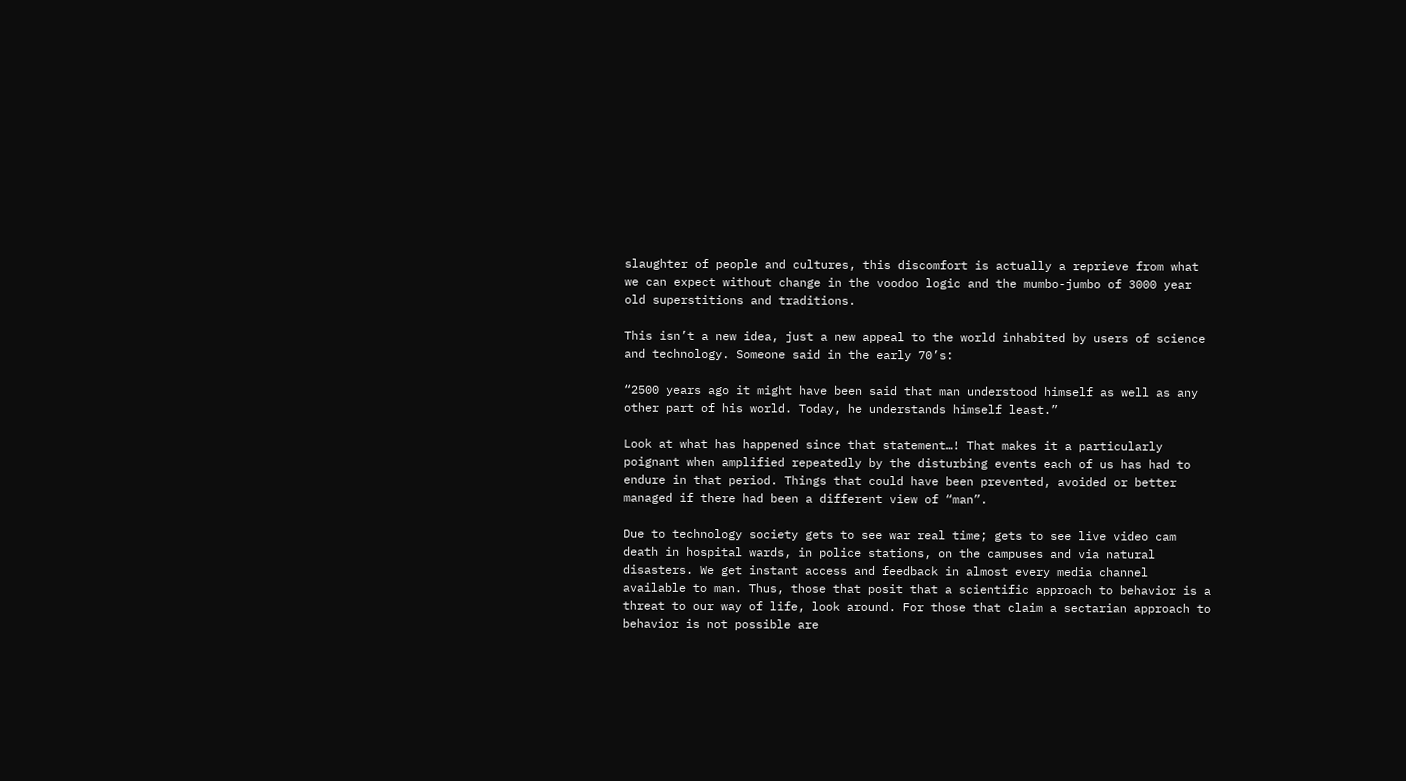slaughter of people and cultures, this discomfort is actually a reprieve from what we can expect without change in the voodoo logic and the mumbo-jumbo of 3000 year old superstitions and traditions.

This isn’t a new idea, just a new appeal to the world inhabited by users of science and technology. Someone said in the early 70’s:

“2500 years ago it might have been said that man understood himself as well as any other part of his world. Today, he understands himself least.”

Look at what has happened since that statement…! That makes it a particularly poignant when amplified repeatedly by the disturbing events each of us has had to endure in that period. Things that could have been prevented, avoided or better managed if there had been a different view of “man”.

Due to technology society gets to see war real time; gets to see live video cam death in hospital wards, in police stations, on the campuses and via natural disasters. We get instant access and feedback in almost every media channel available to man. Thus, those that posit that a scientific approach to behavior is a threat to our way of life, look around. For those that claim a sectarian approach to behavior is not possible are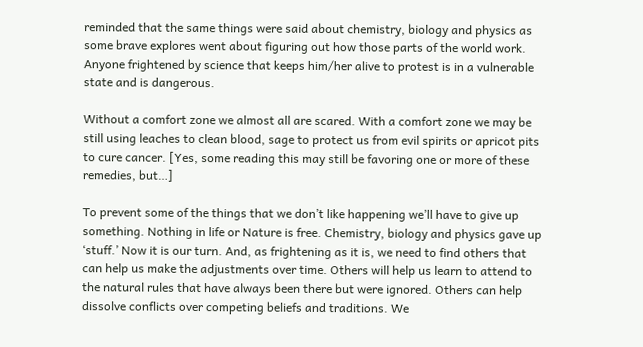reminded that the same things were said about chemistry, biology and physics as some brave explores went about figuring out how those parts of the world work. Anyone frightened by science that keeps him/her alive to protest is in a vulnerable state and is dangerous.

Without a comfort zone we almost all are scared. With a comfort zone we may be still using leaches to clean blood, sage to protect us from evil spirits or apricot pits to cure cancer. [Yes, some reading this may still be favoring one or more of these remedies, but…]

To prevent some of the things that we don’t like happening we’ll have to give up something. Nothing in life or Nature is free. Chemistry, biology and physics gave up ‘stuff.’ Now it is our turn. And, as frightening as it is, we need to find others that can help us make the adjustments over time. Others will help us learn to attend to the natural rules that have always been there but were ignored. Others can help dissolve conflicts over competing beliefs and traditions. We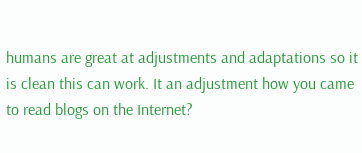humans are great at adjustments and adaptations so it is clean this can work. It an adjustment how you came to read blogs on the Internet?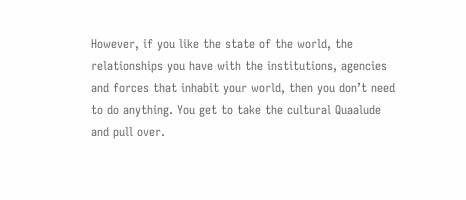However, if you like the state of the world, the relationships you have with the institutions, agencies and forces that inhabit your world, then you don’t need to do anything. You get to take the cultural Quaalude and pull over.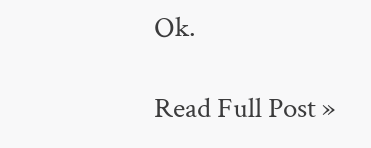Ok.

Read Full Post »